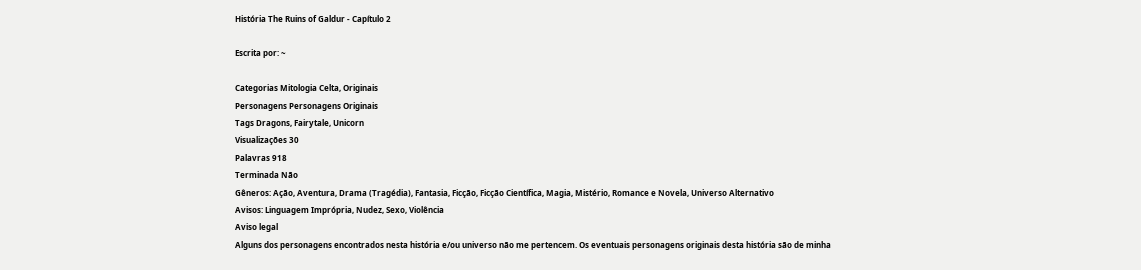História The Ruins of Galdur - Capítulo 2

Escrita por: ~

Categorias Mitologia Celta, Originais
Personagens Personagens Originais
Tags Dragons, Fairytale, Unicorn
Visualizações 30
Palavras 918
Terminada Não
Gêneros: Ação, Aventura, Drama (Tragédia), Fantasia, Ficção, Ficção Científica, Magia, Mistério, Romance e Novela, Universo Alternativo
Avisos: Linguagem Imprópria, Nudez, Sexo, Violência
Aviso legal
Alguns dos personagens encontrados nesta história e/ou universo não me pertencem. Os eventuais personagens originais desta história são de minha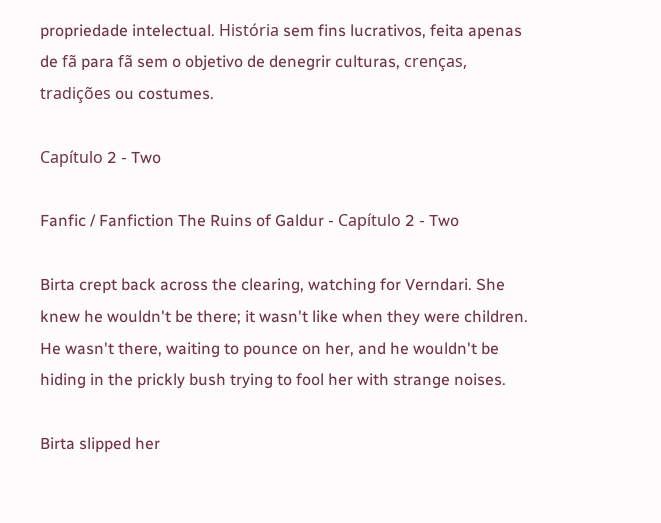propriedade intelectual. História sem fins lucrativos, feita apenas de fã para fã sem o objetivo de denegrir culturas, crenças, tradições ou costumes.

Capítulo 2 - Two

Fanfic / Fanfiction The Ruins of Galdur - Capítulo 2 - Two

Birta crept back across the clearing, watching for Verndari. She knew he wouldn't be there; it wasn't like when they were children. He wasn't there, waiting to pounce on her, and he wouldn't be hiding in the prickly bush trying to fool her with strange noises.

Birta slipped her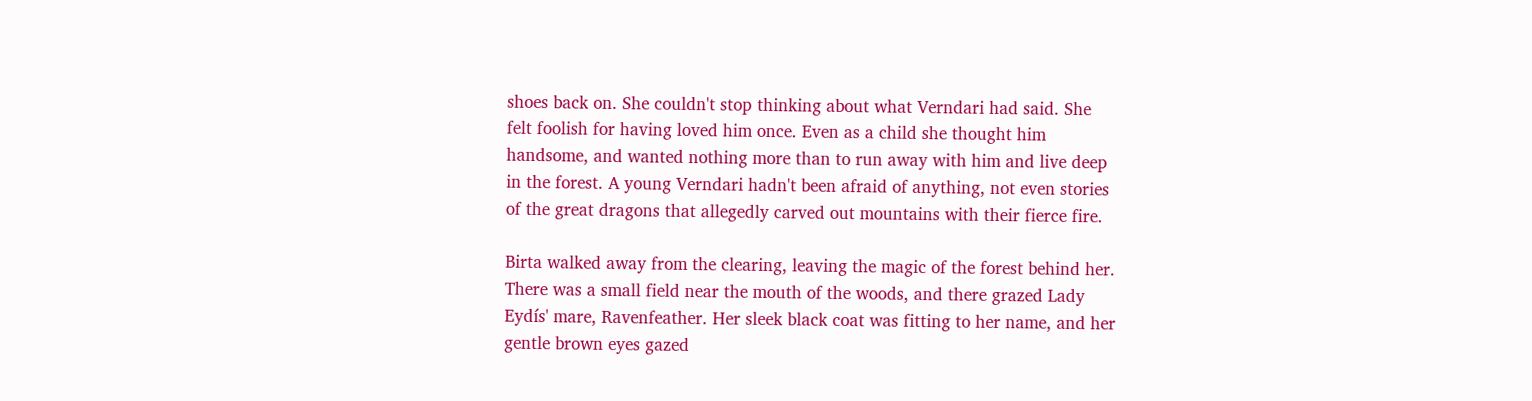shoes back on. She couldn't stop thinking about what Verndari had said. She felt foolish for having loved him once. Even as a child she thought him handsome, and wanted nothing more than to run away with him and live deep in the forest. A young Verndari hadn't been afraid of anything, not even stories of the great dragons that allegedly carved out mountains with their fierce fire.

Birta walked away from the clearing, leaving the magic of the forest behind her. There was a small field near the mouth of the woods, and there grazed Lady Eydís' mare, Ravenfeather. Her sleek black coat was fitting to her name, and her gentle brown eyes gazed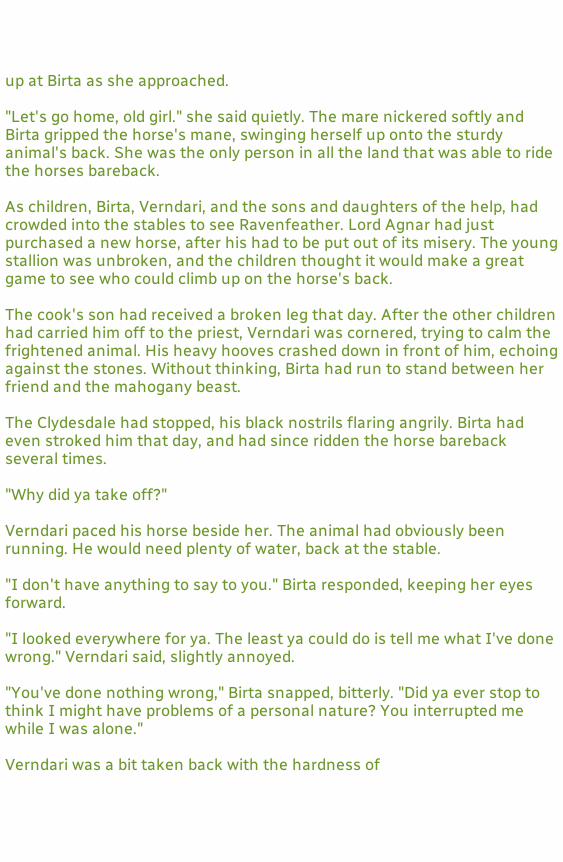up at Birta as she approached.

"Let's go home, old girl." she said quietly. The mare nickered softly and Birta gripped the horse's mane, swinging herself up onto the sturdy animal's back. She was the only person in all the land that was able to ride the horses bareback.

As children, Birta, Verndari, and the sons and daughters of the help, had crowded into the stables to see Ravenfeather. Lord Agnar had just purchased a new horse, after his had to be put out of its misery. The young stallion was unbroken, and the children thought it would make a great game to see who could climb up on the horse's back.

The cook's son had received a broken leg that day. After the other children had carried him off to the priest, Verndari was cornered, trying to calm the frightened animal. His heavy hooves crashed down in front of him, echoing against the stones. Without thinking, Birta had run to stand between her friend and the mahogany beast.

The Clydesdale had stopped, his black nostrils flaring angrily. Birta had even stroked him that day, and had since ridden the horse bareback several times.

"Why did ya take off?"

Verndari paced his horse beside her. The animal had obviously been running. He would need plenty of water, back at the stable.

"I don't have anything to say to you." Birta responded, keeping her eyes forward.

"I looked everywhere for ya. The least ya could do is tell me what I've done wrong." Verndari said, slightly annoyed.

"You've done nothing wrong," Birta snapped, bitterly. "Did ya ever stop to think I might have problems of a personal nature? You interrupted me while I was alone."

Verndari was a bit taken back with the hardness of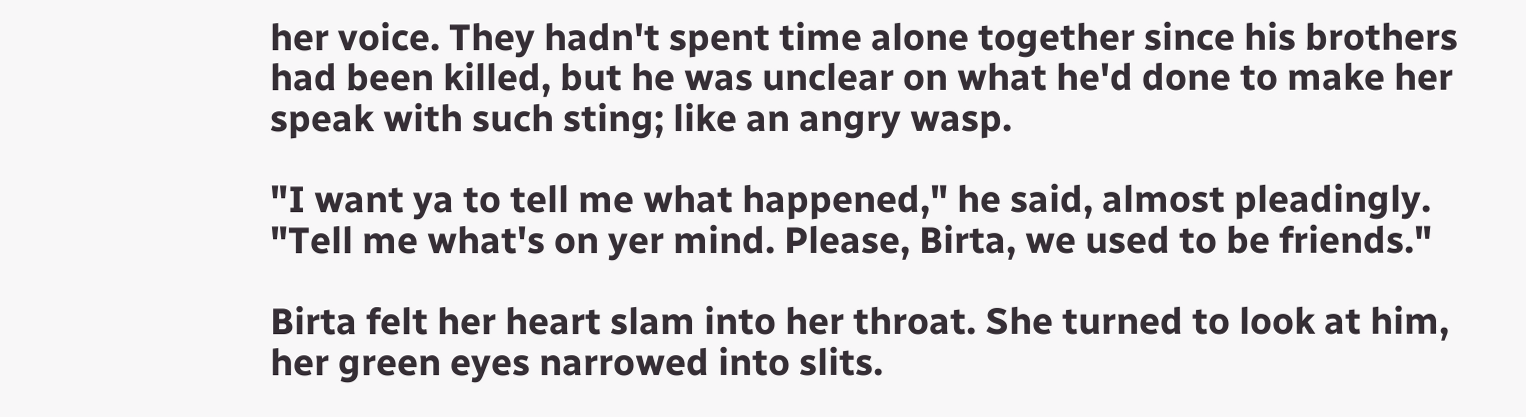her voice. They hadn't spent time alone together since his brothers had been killed, but he was unclear on what he'd done to make her speak with such sting; like an angry wasp.

"I want ya to tell me what happened," he said, almost pleadingly. "Tell me what's on yer mind. Please, Birta, we used to be friends."

Birta felt her heart slam into her throat. She turned to look at him, her green eyes narrowed into slits.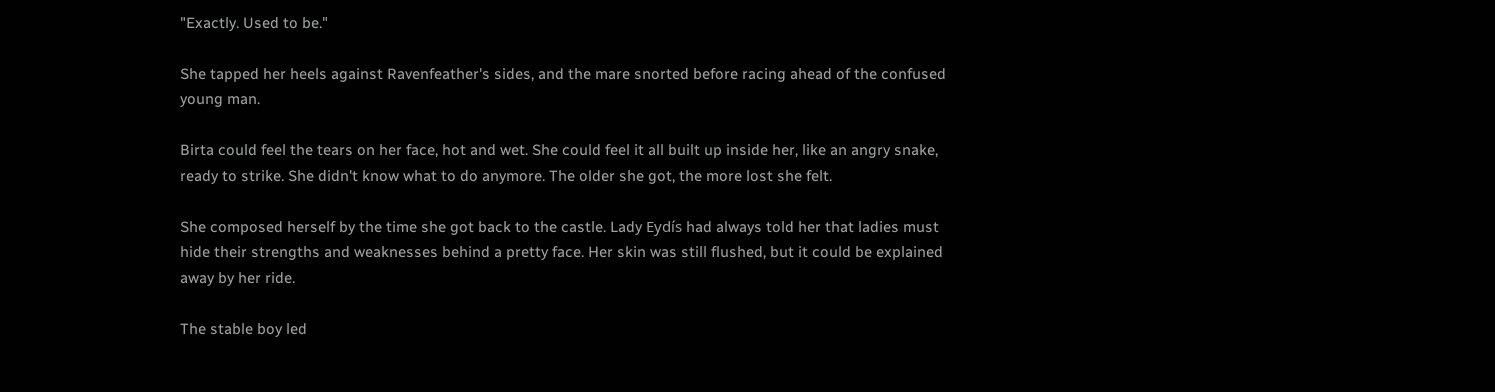"Exactly. Used to be."

She tapped her heels against Ravenfeather's sides, and the mare snorted before racing ahead of the confused young man.

Birta could feel the tears on her face, hot and wet. She could feel it all built up inside her, like an angry snake, ready to strike. She didn't know what to do anymore. The older she got, the more lost she felt.

She composed herself by the time she got back to the castle. Lady Eydís had always told her that ladies must hide their strengths and weaknesses behind a pretty face. Her skin was still flushed, but it could be explained away by her ride.

The stable boy led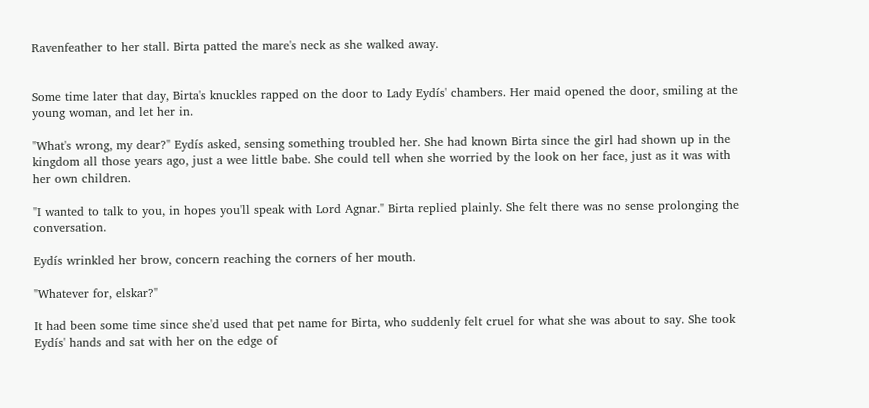Ravenfeather to her stall. Birta patted the mare's neck as she walked away.


Some time later that day, Birta's knuckles rapped on the door to Lady Eydís' chambers. Her maid opened the door, smiling at the young woman, and let her in.

"What's wrong, my dear?" Eydís asked, sensing something troubled her. She had known Birta since the girl had shown up in the kingdom all those years ago, just a wee little babe. She could tell when she worried by the look on her face, just as it was with her own children.

"I wanted to talk to you, in hopes you'll speak with Lord Agnar." Birta replied plainly. She felt there was no sense prolonging the conversation.

Eydís wrinkled her brow, concern reaching the corners of her mouth.

"Whatever for, elskar?"

It had been some time since she'd used that pet name for Birta, who suddenly felt cruel for what she was about to say. She took Eydís' hands and sat with her on the edge of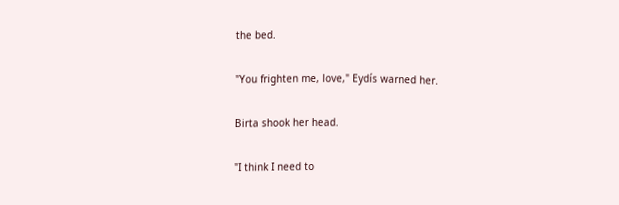the bed.

"You frighten me, love," Eydís warned her.

Birta shook her head.

"I think I need to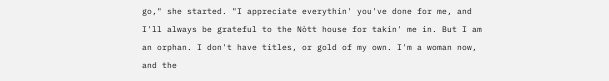go," she started. "I appreciate everythin' you've done for me, and I'll always be grateful to the Nòtt house for takin' me in. But I am an orphan. I don't have titles, or gold of my own. I'm a woman now, and the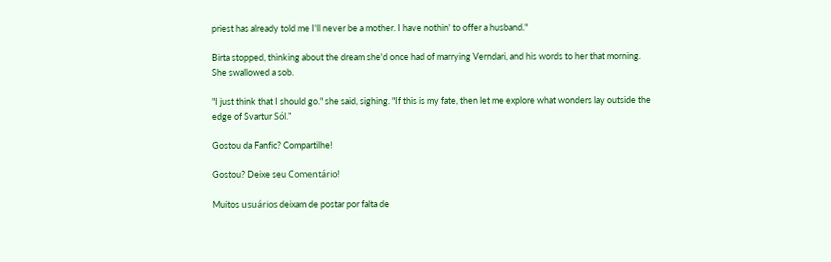priest has already told me I'll never be a mother. I have nothin' to offer a husband."

Birta stopped, thinking about the dream she'd once had of marrying Verndari, and his words to her that morning. She swallowed a sob.

"I just think that I should go." she said, sighing. "If this is my fate, then let me explore what wonders lay outside the edge of Svartur Sól."

Gostou da Fanfic? Compartilhe!

Gostou? Deixe seu Comentário!

Muitos usuários deixam de postar por falta de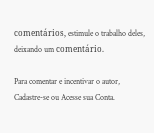comentários, estimule o trabalho deles, deixando um comentário.

Para comentar e incentivar o autor, Cadastre-se ou Acesse sua Conta.